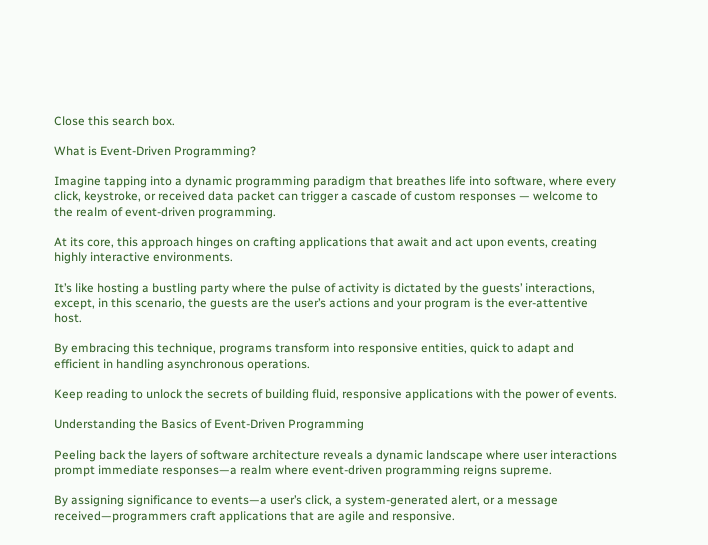Close this search box.

What is Event-Driven Programming?

Imagine tapping into a dynamic programming paradigm that breathes life into software, where every click, keystroke, or received data packet can trigger a cascade of custom responses — welcome to the realm of event-driven programming.

At its core, this approach hinges on crafting applications that await and act upon events, creating highly interactive environments.

It’s like hosting a bustling party where the pulse of activity is dictated by the guests’ interactions, except, in this scenario, the guests are the user’s actions and your program is the ever-attentive host.

By embracing this technique, programs transform into responsive entities, quick to adapt and efficient in handling asynchronous operations.

Keep reading to unlock the secrets of building fluid, responsive applications with the power of events.

Understanding the Basics of Event-Driven Programming

Peeling back the layers of software architecture reveals a dynamic landscape where user interactions prompt immediate responses—a realm where event-driven programming reigns supreme.

By assigning significance to events—a user’s click, a system-generated alert, or a message received—programmers craft applications that are agile and responsive.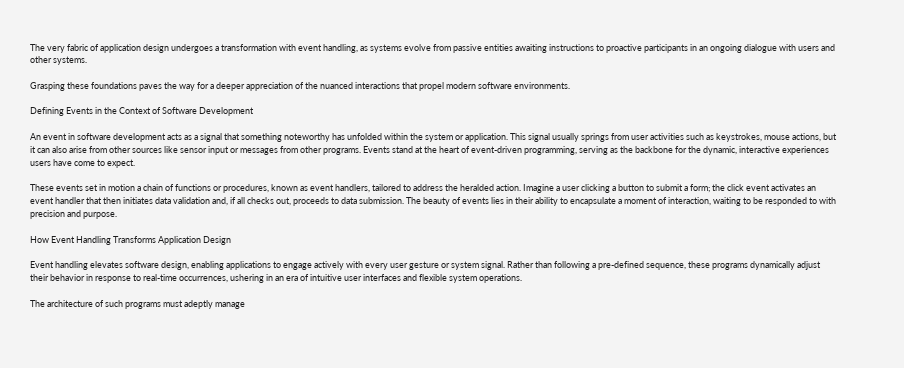The very fabric of application design undergoes a transformation with event handling, as systems evolve from passive entities awaiting instructions to proactive participants in an ongoing dialogue with users and other systems.

Grasping these foundations paves the way for a deeper appreciation of the nuanced interactions that propel modern software environments.

Defining Events in the Context of Software Development

An event in software development acts as a signal that something noteworthy has unfolded within the system or application. This signal usually springs from user activities such as keystrokes, mouse actions, but it can also arise from other sources like sensor input or messages from other programs. Events stand at the heart of event-driven programming, serving as the backbone for the dynamic, interactive experiences users have come to expect.

These events set in motion a chain of functions or procedures, known as event handlers, tailored to address the heralded action. Imagine a user clicking a button to submit a form; the click event activates an event handler that then initiates data validation and, if all checks out, proceeds to data submission. The beauty of events lies in their ability to encapsulate a moment of interaction, waiting to be responded to with precision and purpose.

How Event Handling Transforms Application Design

Event handling elevates software design, enabling applications to engage actively with every user gesture or system signal. Rather than following a pre-defined sequence, these programs dynamically adjust their behavior in response to real-time occurrences, ushering in an era of intuitive user interfaces and flexible system operations.

The architecture of such programs must adeptly manage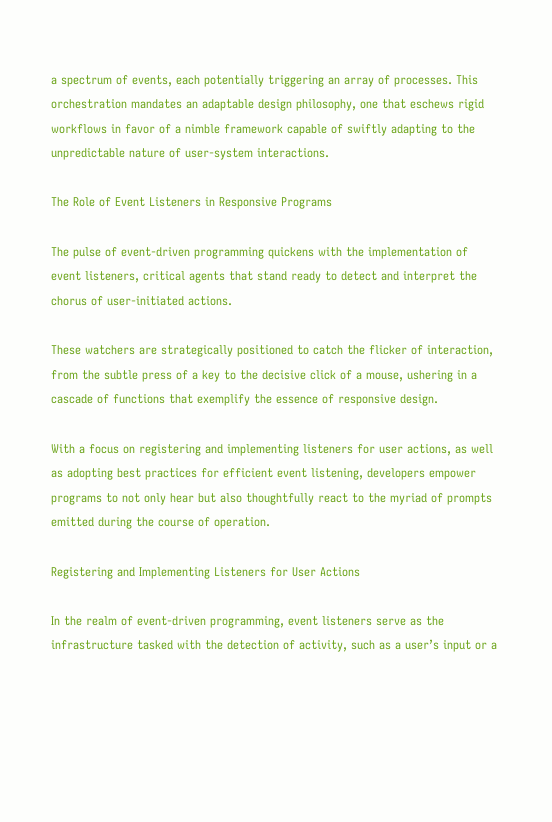a spectrum of events, each potentially triggering an array of processes. This orchestration mandates an adaptable design philosophy, one that eschews rigid workflows in favor of a nimble framework capable of swiftly adapting to the unpredictable nature of user-system interactions.

The Role of Event Listeners in Responsive Programs

The pulse of event-driven programming quickens with the implementation of event listeners, critical agents that stand ready to detect and interpret the chorus of user-initiated actions.

These watchers are strategically positioned to catch the flicker of interaction, from the subtle press of a key to the decisive click of a mouse, ushering in a cascade of functions that exemplify the essence of responsive design.

With a focus on registering and implementing listeners for user actions, as well as adopting best practices for efficient event listening, developers empower programs to not only hear but also thoughtfully react to the myriad of prompts emitted during the course of operation.

Registering and Implementing Listeners for User Actions

In the realm of event-driven programming, event listeners serve as the infrastructure tasked with the detection of activity, such as a user’s input or a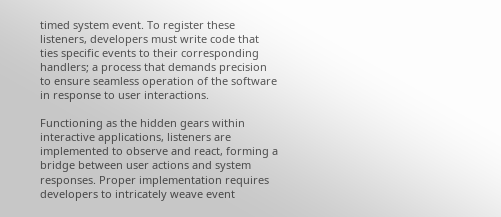timed system event. To register these listeners, developers must write code that ties specific events to their corresponding handlers; a process that demands precision to ensure seamless operation of the software in response to user interactions.

Functioning as the hidden gears within interactive applications, listeners are implemented to observe and react, forming a bridge between user actions and system responses. Proper implementation requires developers to intricately weave event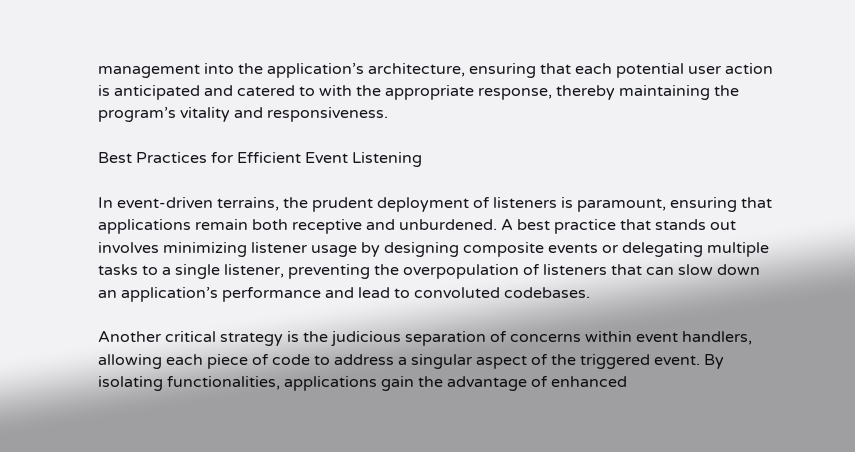management into the application’s architecture, ensuring that each potential user action is anticipated and catered to with the appropriate response, thereby maintaining the program’s vitality and responsiveness.

Best Practices for Efficient Event Listening

In event-driven terrains, the prudent deployment of listeners is paramount, ensuring that applications remain both receptive and unburdened. A best practice that stands out involves minimizing listener usage by designing composite events or delegating multiple tasks to a single listener, preventing the overpopulation of listeners that can slow down an application’s performance and lead to convoluted codebases.

Another critical strategy is the judicious separation of concerns within event handlers, allowing each piece of code to address a singular aspect of the triggered event. By isolating functionalities, applications gain the advantage of enhanced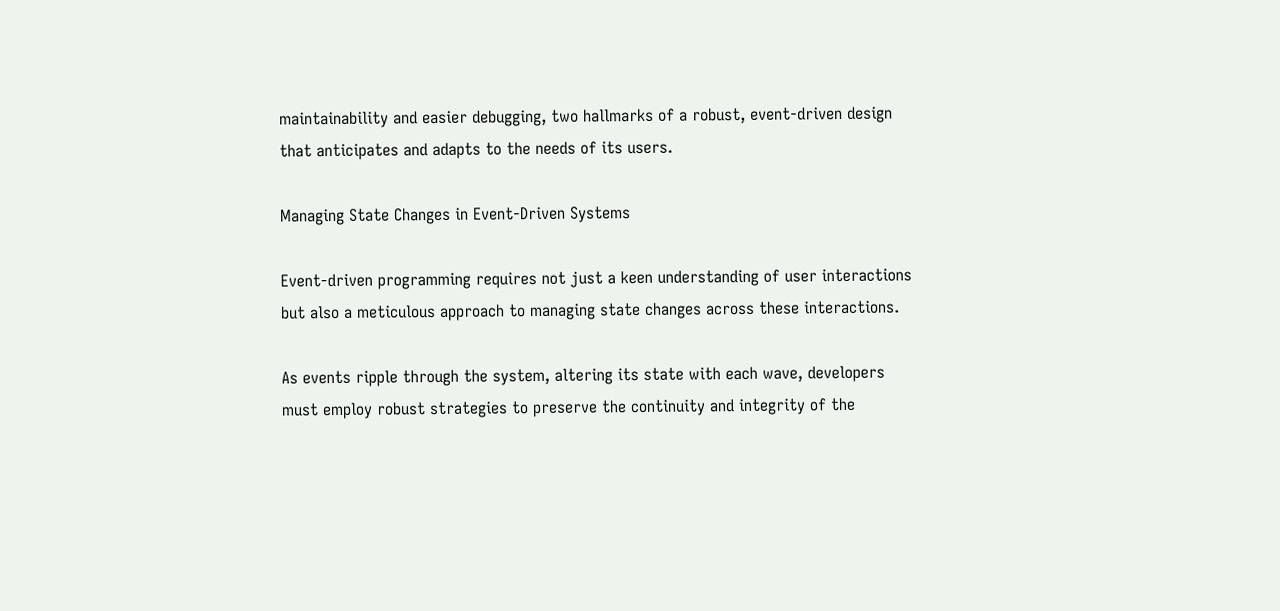maintainability and easier debugging, two hallmarks of a robust, event-driven design that anticipates and adapts to the needs of its users.

Managing State Changes in Event-Driven Systems

Event-driven programming requires not just a keen understanding of user interactions but also a meticulous approach to managing state changes across these interactions.

As events ripple through the system, altering its state with each wave, developers must employ robust strategies to preserve the continuity and integrity of the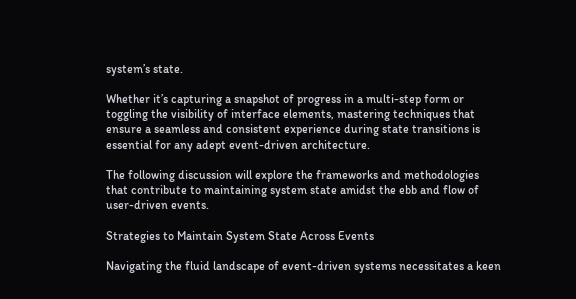system’s state.

Whether it’s capturing a snapshot of progress in a multi-step form or toggling the visibility of interface elements, mastering techniques that ensure a seamless and consistent experience during state transitions is essential for any adept event-driven architecture.

The following discussion will explore the frameworks and methodologies that contribute to maintaining system state amidst the ebb and flow of user-driven events.

Strategies to Maintain System State Across Events

Navigating the fluid landscape of event-driven systems necessitates a keen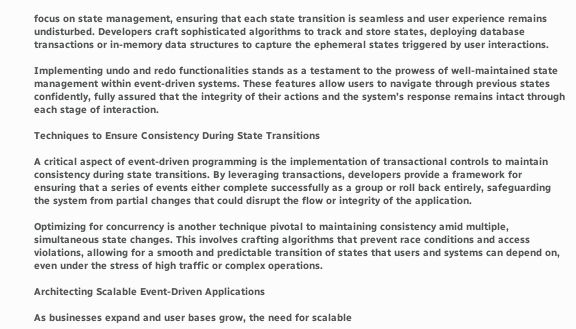focus on state management, ensuring that each state transition is seamless and user experience remains undisturbed. Developers craft sophisticated algorithms to track and store states, deploying database transactions or in-memory data structures to capture the ephemeral states triggered by user interactions.

Implementing undo and redo functionalities stands as a testament to the prowess of well-maintained state management within event-driven systems. These features allow users to navigate through previous states confidently, fully assured that the integrity of their actions and the system’s response remains intact through each stage of interaction.

Techniques to Ensure Consistency During State Transitions

A critical aspect of event-driven programming is the implementation of transactional controls to maintain consistency during state transitions. By leveraging transactions, developers provide a framework for ensuring that a series of events either complete successfully as a group or roll back entirely, safeguarding the system from partial changes that could disrupt the flow or integrity of the application.

Optimizing for concurrency is another technique pivotal to maintaining consistency amid multiple, simultaneous state changes. This involves crafting algorithms that prevent race conditions and access violations, allowing for a smooth and predictable transition of states that users and systems can depend on, even under the stress of high traffic or complex operations.

Architecting Scalable Event-Driven Applications

As businesses expand and user bases grow, the need for scalable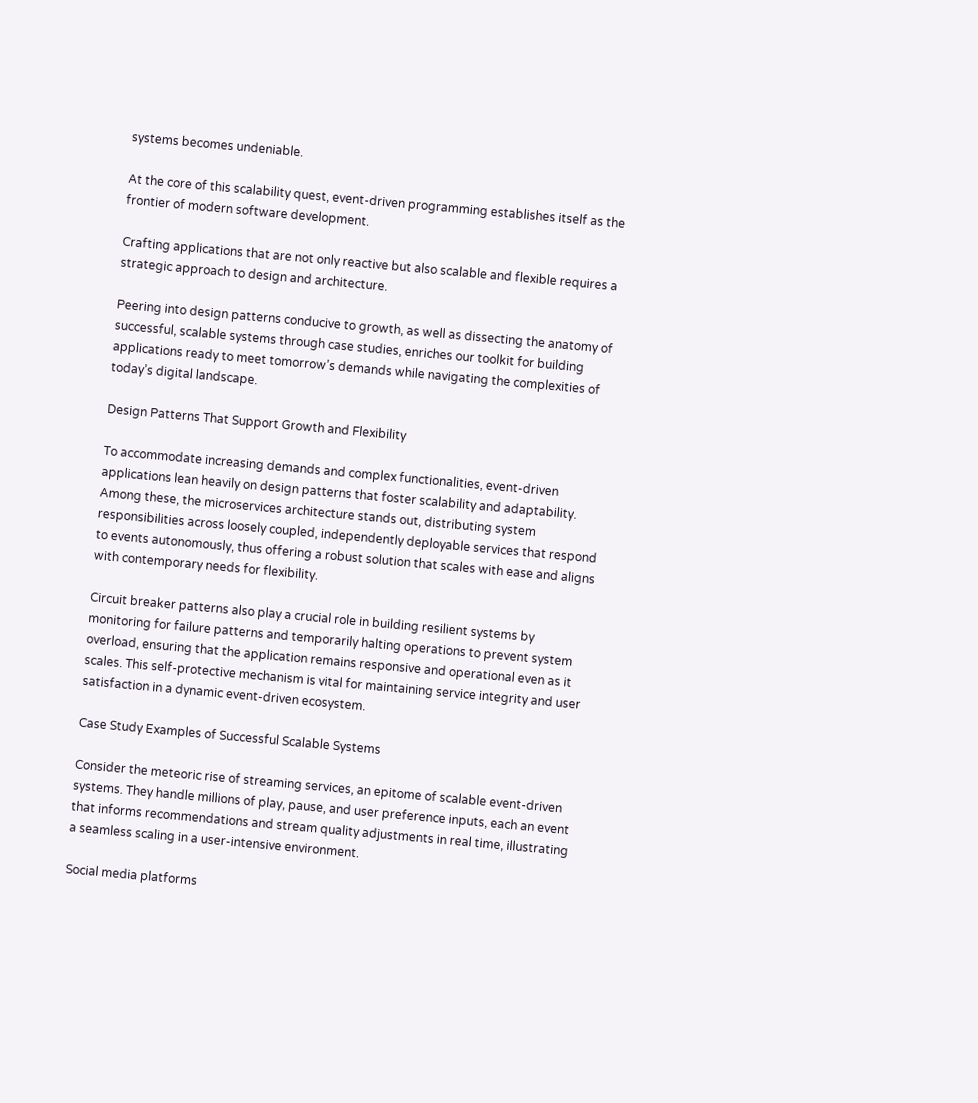systems becomes undeniable.

At the core of this scalability quest, event-driven programming establishes itself as the frontier of modern software development.

Crafting applications that are not only reactive but also scalable and flexible requires a strategic approach to design and architecture.

Peering into design patterns conducive to growth, as well as dissecting the anatomy of successful, scalable systems through case studies, enriches our toolkit for building applications ready to meet tomorrow’s demands while navigating the complexities of today’s digital landscape.

Design Patterns That Support Growth and Flexibility

To accommodate increasing demands and complex functionalities, event-driven applications lean heavily on design patterns that foster scalability and adaptability. Among these, the microservices architecture stands out, distributing system responsibilities across loosely coupled, independently deployable services that respond to events autonomously, thus offering a robust solution that scales with ease and aligns with contemporary needs for flexibility.

Circuit breaker patterns also play a crucial role in building resilient systems by monitoring for failure patterns and temporarily halting operations to prevent system overload, ensuring that the application remains responsive and operational even as it scales. This self-protective mechanism is vital for maintaining service integrity and user satisfaction in a dynamic event-driven ecosystem.

Case Study Examples of Successful Scalable Systems

Consider the meteoric rise of streaming services, an epitome of scalable event-driven systems. They handle millions of play, pause, and user preference inputs, each an event that informs recommendations and stream quality adjustments in real time, illustrating a seamless scaling in a user-intensive environment.

Social media platforms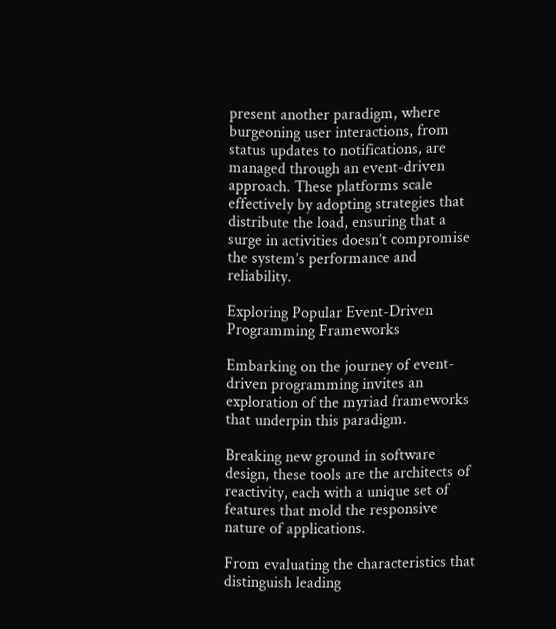present another paradigm, where burgeoning user interactions, from status updates to notifications, are managed through an event-driven approach. These platforms scale effectively by adopting strategies that distribute the load, ensuring that a surge in activities doesn’t compromise the system’s performance and reliability.

Exploring Popular Event-Driven Programming Frameworks

Embarking on the journey of event-driven programming invites an exploration of the myriad frameworks that underpin this paradigm.

Breaking new ground in software design, these tools are the architects of reactivity, each with a unique set of features that mold the responsive nature of applications.

From evaluating the characteristics that distinguish leading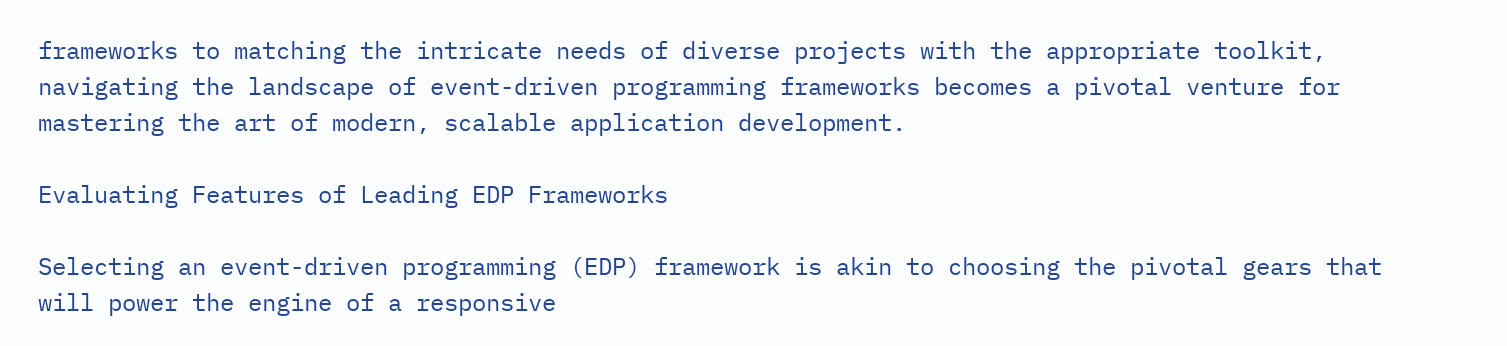frameworks to matching the intricate needs of diverse projects with the appropriate toolkit, navigating the landscape of event-driven programming frameworks becomes a pivotal venture for mastering the art of modern, scalable application development.

Evaluating Features of Leading EDP Frameworks

Selecting an event-driven programming (EDP) framework is akin to choosing the pivotal gears that will power the engine of a responsive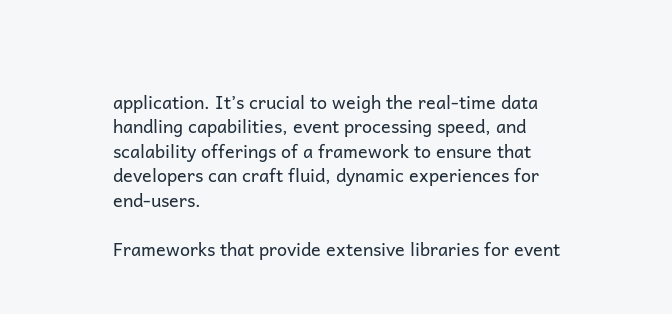application. It’s crucial to weigh the real-time data handling capabilities, event processing speed, and scalability offerings of a framework to ensure that developers can craft fluid, dynamic experiences for end-users.

Frameworks that provide extensive libraries for event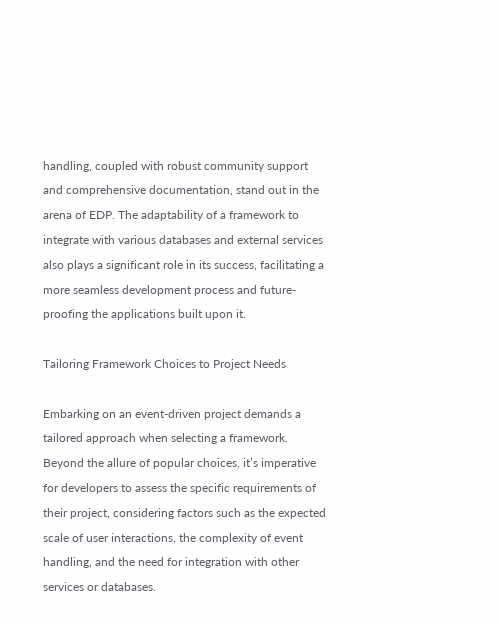handling, coupled with robust community support and comprehensive documentation, stand out in the arena of EDP. The adaptability of a framework to integrate with various databases and external services also plays a significant role in its success, facilitating a more seamless development process and future-proofing the applications built upon it.

Tailoring Framework Choices to Project Needs

Embarking on an event-driven project demands a tailored approach when selecting a framework. Beyond the allure of popular choices, it’s imperative for developers to assess the specific requirements of their project, considering factors such as the expected scale of user interactions, the complexity of event handling, and the need for integration with other services or databases.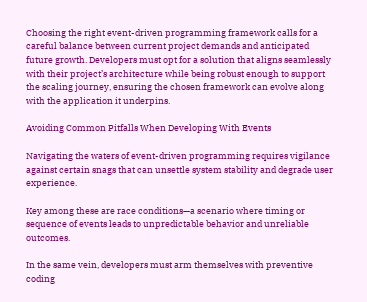Choosing the right event-driven programming framework calls for a careful balance between current project demands and anticipated future growth. Developers must opt for a solution that aligns seamlessly with their project’s architecture while being robust enough to support the scaling journey, ensuring the chosen framework can evolve along with the application it underpins.

Avoiding Common Pitfalls When Developing With Events

Navigating the waters of event-driven programming requires vigilance against certain snags that can unsettle system stability and degrade user experience.

Key among these are race conditions—a scenario where timing or sequence of events leads to unpredictable behavior and unreliable outcomes.

In the same vein, developers must arm themselves with preventive coding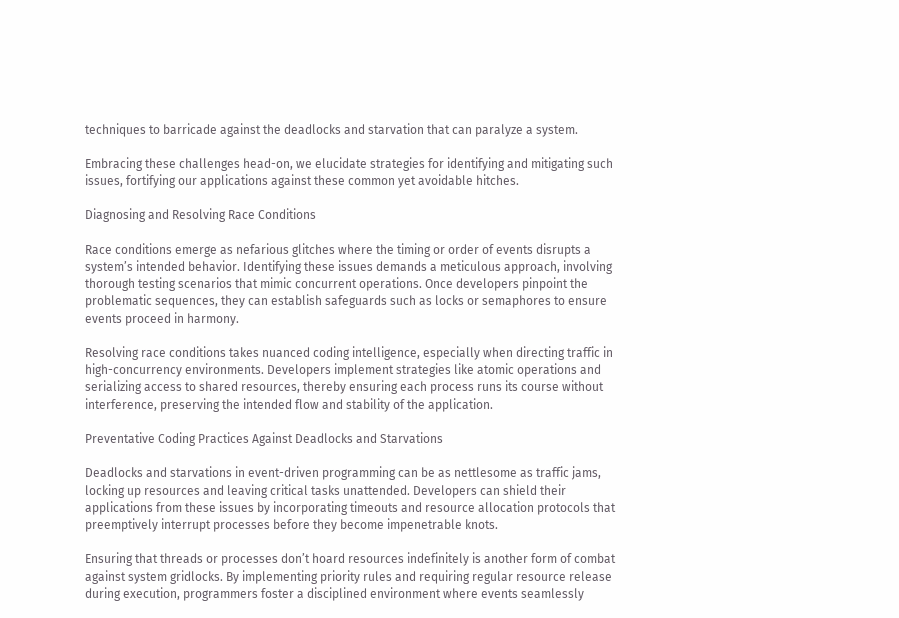techniques to barricade against the deadlocks and starvation that can paralyze a system.

Embracing these challenges head-on, we elucidate strategies for identifying and mitigating such issues, fortifying our applications against these common yet avoidable hitches.

Diagnosing and Resolving Race Conditions

Race conditions emerge as nefarious glitches where the timing or order of events disrupts a system’s intended behavior. Identifying these issues demands a meticulous approach, involving thorough testing scenarios that mimic concurrent operations. Once developers pinpoint the problematic sequences, they can establish safeguards such as locks or semaphores to ensure events proceed in harmony.

Resolving race conditions takes nuanced coding intelligence, especially when directing traffic in high-concurrency environments. Developers implement strategies like atomic operations and serializing access to shared resources, thereby ensuring each process runs its course without interference, preserving the intended flow and stability of the application.

Preventative Coding Practices Against Deadlocks and Starvations

Deadlocks and starvations in event-driven programming can be as nettlesome as traffic jams, locking up resources and leaving critical tasks unattended. Developers can shield their applications from these issues by incorporating timeouts and resource allocation protocols that preemptively interrupt processes before they become impenetrable knots.

Ensuring that threads or processes don’t hoard resources indefinitely is another form of combat against system gridlocks. By implementing priority rules and requiring regular resource release during execution, programmers foster a disciplined environment where events seamlessly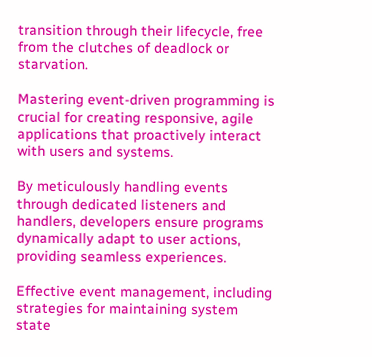transition through their lifecycle, free from the clutches of deadlock or starvation.

Mastering event-driven programming is crucial for creating responsive, agile applications that proactively interact with users and systems.

By meticulously handling events through dedicated listeners and handlers, developers ensure programs dynamically adapt to user actions, providing seamless experiences.

Effective event management, including strategies for maintaining system state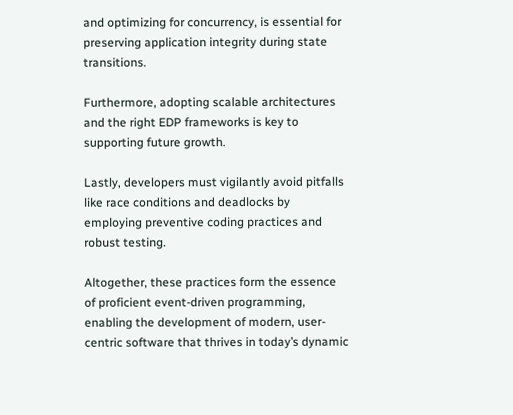and optimizing for concurrency, is essential for preserving application integrity during state transitions.

Furthermore, adopting scalable architectures and the right EDP frameworks is key to supporting future growth.

Lastly, developers must vigilantly avoid pitfalls like race conditions and deadlocks by employing preventive coding practices and robust testing.

Altogether, these practices form the essence of proficient event-driven programming, enabling the development of modern, user-centric software that thrives in today’s dynamic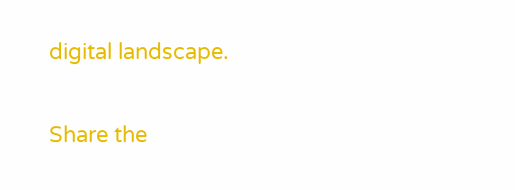digital landscape.

Share the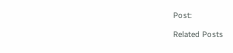Post:

Related Posts